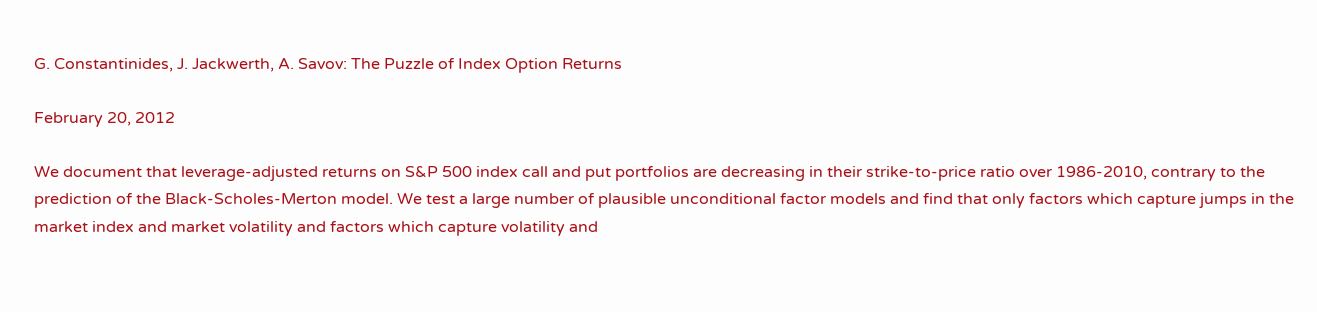G. Constantinides, J. Jackwerth, A. Savov: The Puzzle of Index Option Returns

February 20, 2012

We document that leverage-adjusted returns on S&P 500 index call and put portfolios are decreasing in their strike-to-price ratio over 1986-2010, contrary to the prediction of the Black-Scholes-Merton model. We test a large number of plausible unconditional factor models and find that only factors which capture jumps in the market index and market volatility and factors which capture volatility and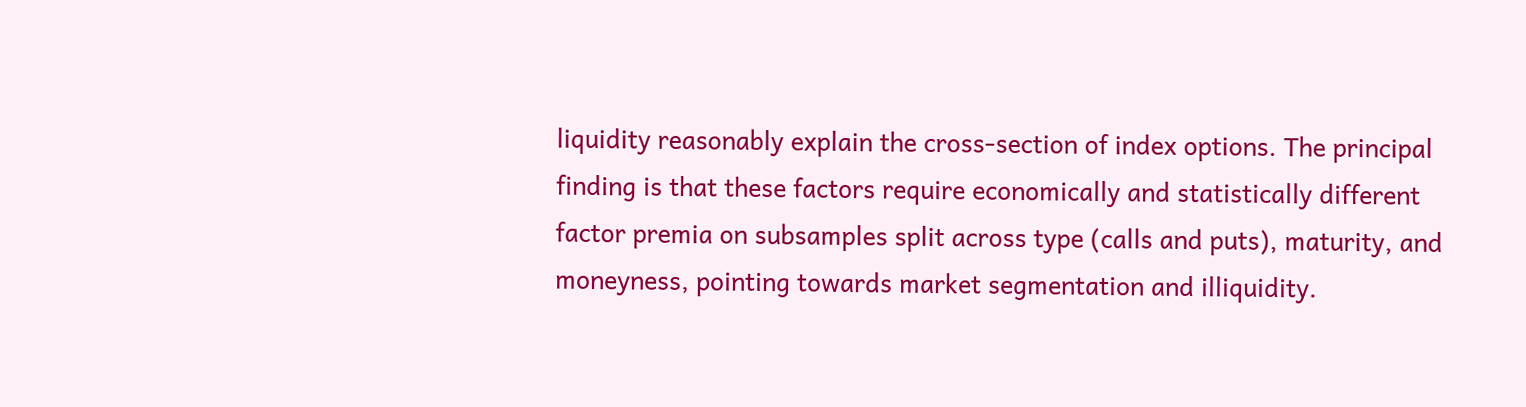liquidity reasonably explain the cross-section of index options. The principal finding is that these factors require economically and statistically different factor premia on subsamples split across type (calls and puts), maturity, and moneyness, pointing towards market segmentation and illiquidity.